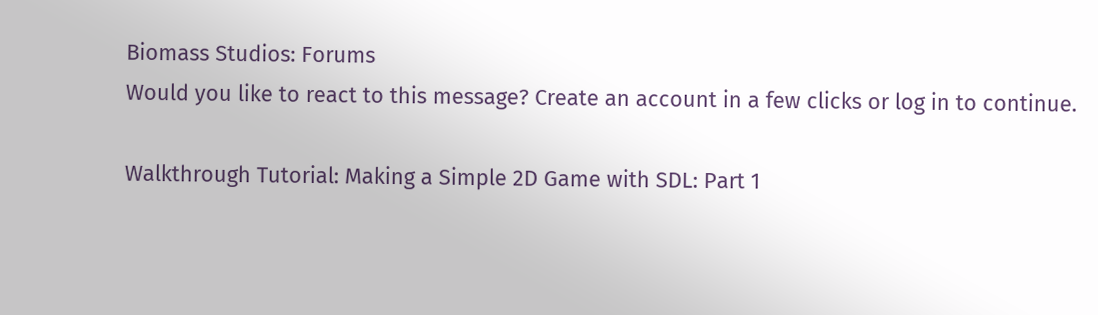Biomass Studios: Forums
Would you like to react to this message? Create an account in a few clicks or log in to continue.

Walkthrough Tutorial: Making a Simple 2D Game with SDL: Part 1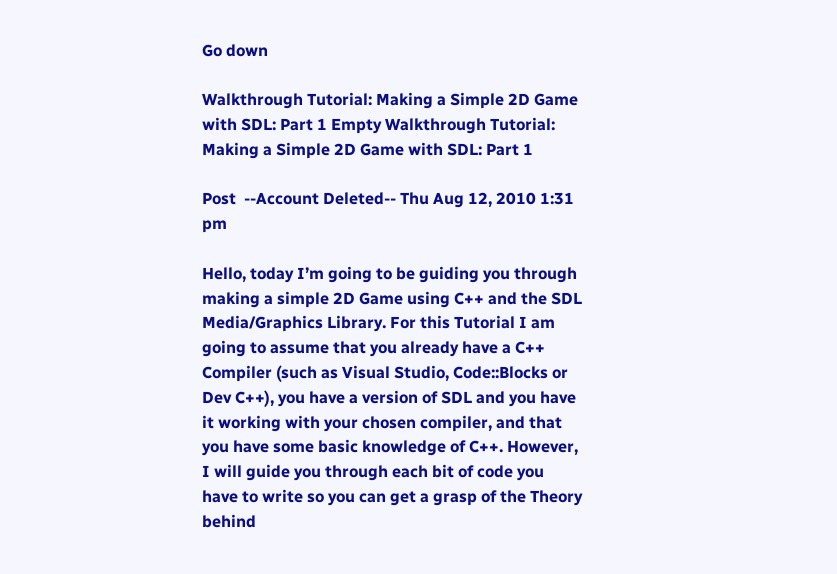Go down

Walkthrough Tutorial: Making a Simple 2D Game with SDL: Part 1 Empty Walkthrough Tutorial: Making a Simple 2D Game with SDL: Part 1

Post  --Account Deleted-- Thu Aug 12, 2010 1:31 pm

Hello, today I’m going to be guiding you through making a simple 2D Game using C++ and the SDL Media/Graphics Library. For this Tutorial I am going to assume that you already have a C++ Compiler (such as Visual Studio, Code::Blocks or Dev C++), you have a version of SDL and you have it working with your chosen compiler, and that you have some basic knowledge of C++. However, I will guide you through each bit of code you have to write so you can get a grasp of the Theory behind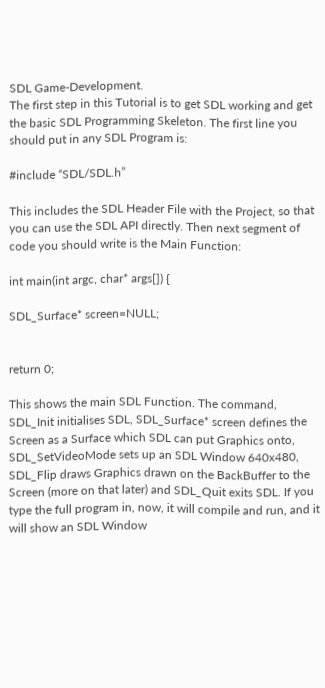SDL Game-Development.
The first step in this Tutorial is to get SDL working and get the basic SDL Programming Skeleton. The first line you should put in any SDL Program is:

#include “SDL/SDL.h”

This includes the SDL Header File with the Project, so that you can use the SDL API directly. Then next segment of code you should write is the Main Function:

int main(int argc, char* args[]) {

SDL_Surface* screen=NULL;


return 0;

This shows the main SDL Function. The command, SDL_Init initialises SDL, SDL_Surface* screen defines the Screen as a Surface which SDL can put Graphics onto, SDL_SetVideoMode sets up an SDL Window 640x480, SDL_Flip draws Graphics drawn on the BackBuffer to the Screen (more on that later) and SDL_Quit exits SDL. If you type the full program in, now, it will compile and run, and it will show an SDL Window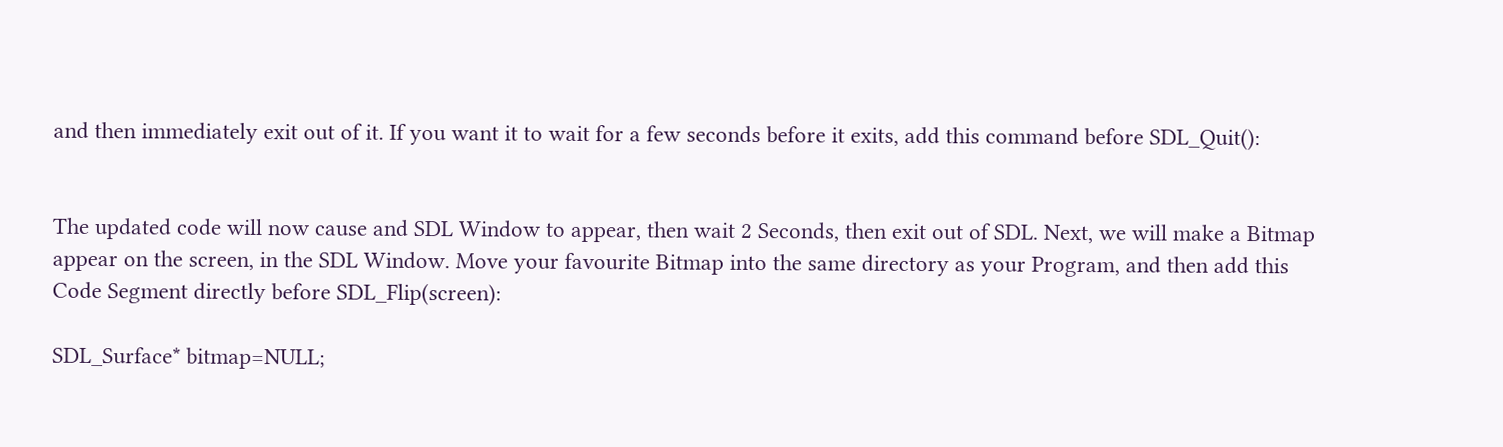and then immediately exit out of it. If you want it to wait for a few seconds before it exits, add this command before SDL_Quit():


The updated code will now cause and SDL Window to appear, then wait 2 Seconds, then exit out of SDL. Next, we will make a Bitmap appear on the screen, in the SDL Window. Move your favourite Bitmap into the same directory as your Program, and then add this Code Segment directly before SDL_Flip(screen):

SDL_Surface* bitmap=NULL;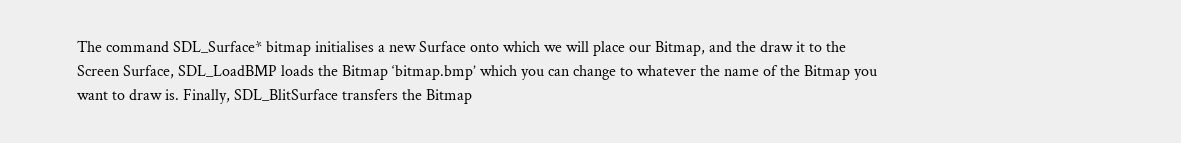The command SDL_Surface* bitmap initialises a new Surface onto which we will place our Bitmap, and the draw it to the Screen Surface, SDL_LoadBMP loads the Bitmap ‘bitmap.bmp’ which you can change to whatever the name of the Bitmap you want to draw is. Finally, SDL_BlitSurface transfers the Bitmap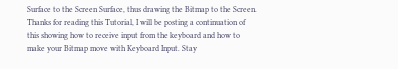Surface to the Screen Surface, thus drawing the Bitmap to the Screen.
Thanks for reading this Tutorial, I will be posting a continuation of this showing how to receive input from the keyboard and how to make your Bitmap move with Keyboard Input. Stay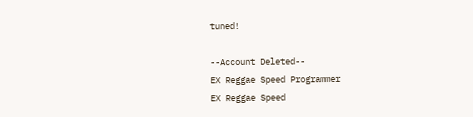tuned!

--Account Deleted--
EX Reggae Speed Programmer
EX Reggae Speed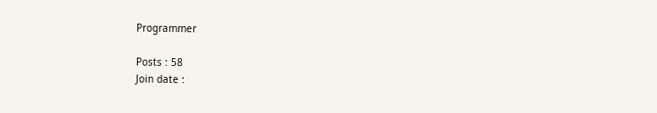Programmer

Posts : 58
Join date :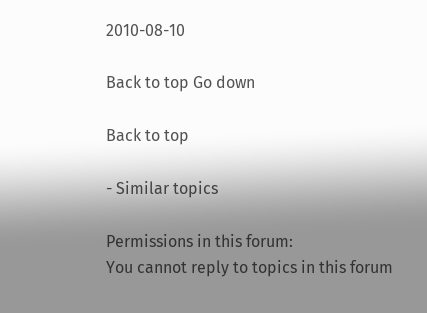2010-08-10

Back to top Go down

Back to top

- Similar topics

Permissions in this forum:
You cannot reply to topics in this forum